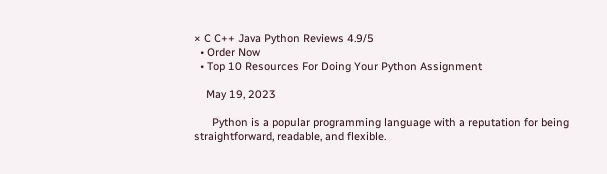× C C++ Java Python Reviews 4.9/5
  • Order Now
  • Top 10 Resources For Doing Your Python Assignment

    May 19, 2023

      Python is a popular programming language with a reputation for being straightforward, readable, and flexible.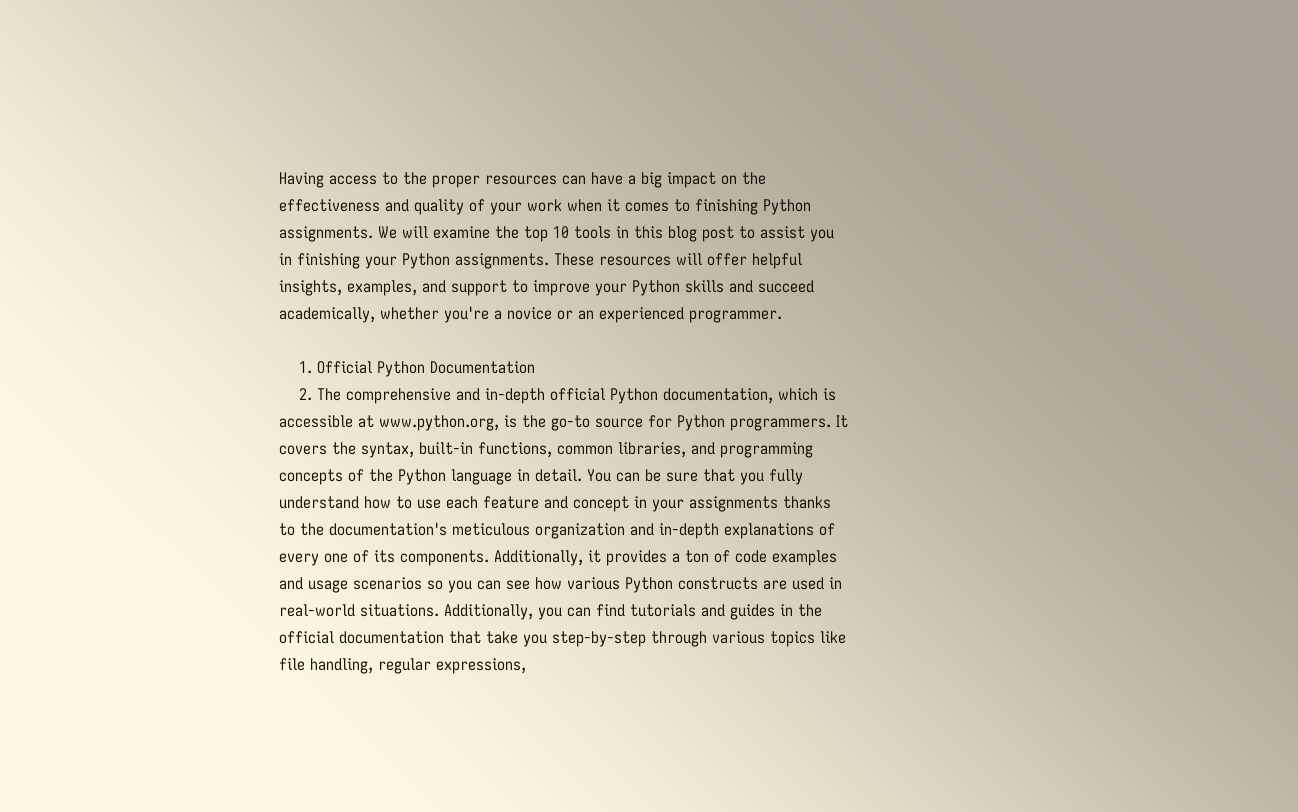Having access to the proper resources can have a big impact on the effectiveness and quality of your work when it comes to finishing Python assignments. We will examine the top 10 tools in this blog post to assist you in finishing your Python assignments. These resources will offer helpful insights, examples, and support to improve your Python skills and succeed academically, whether you're a novice or an experienced programmer.

    1. Official Python Documentation
    2. The comprehensive and in-depth official Python documentation, which is accessible at www.python.org, is the go-to source for Python programmers. It covers the syntax, built-in functions, common libraries, and programming concepts of the Python language in detail. You can be sure that you fully understand how to use each feature and concept in your assignments thanks to the documentation's meticulous organization and in-depth explanations of every one of its components. Additionally, it provides a ton of code examples and usage scenarios so you can see how various Python constructs are used in real-world situations. Additionally, you can find tutorials and guides in the official documentation that take you step-by-step through various topics like file handling, regular expressions,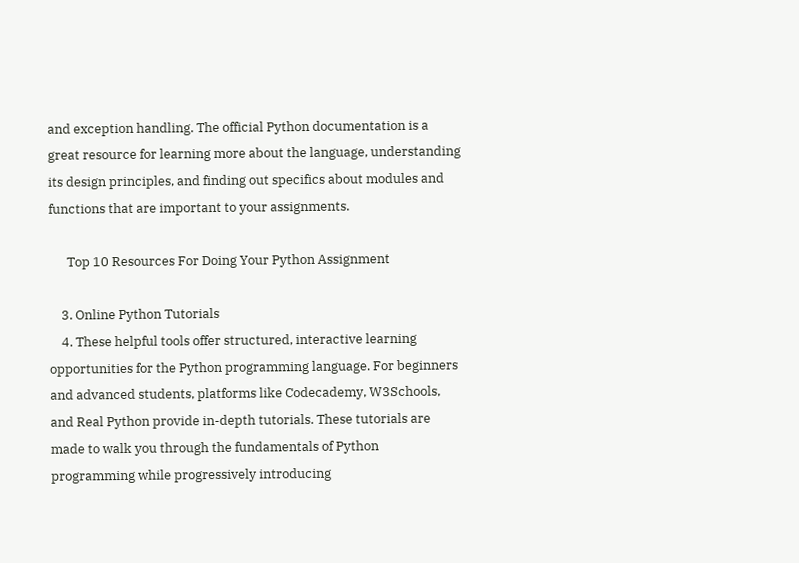and exception handling. The official Python documentation is a great resource for learning more about the language, understanding its design principles, and finding out specifics about modules and functions that are important to your assignments.

      Top 10 Resources For Doing Your Python Assignment

    3. Online Python Tutorials
    4. These helpful tools offer structured, interactive learning opportunities for the Python programming language. For beginners and advanced students, platforms like Codecademy, W3Schools, and Real Python provide in-depth tutorials. These tutorials are made to walk you through the fundamentals of Python programming while progressively introducing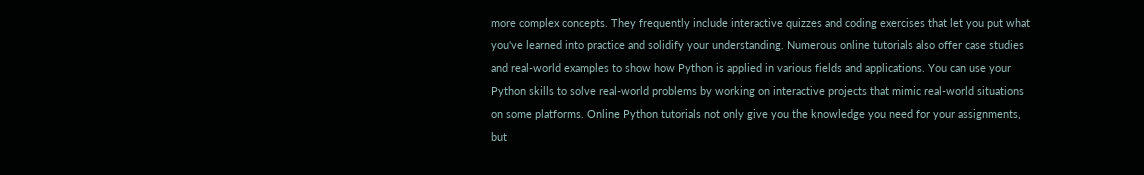more complex concepts. They frequently include interactive quizzes and coding exercises that let you put what you've learned into practice and solidify your understanding. Numerous online tutorials also offer case studies and real-world examples to show how Python is applied in various fields and applications. You can use your Python skills to solve real-world problems by working on interactive projects that mimic real-world situations on some platforms. Online Python tutorials not only give you the knowledge you need for your assignments, but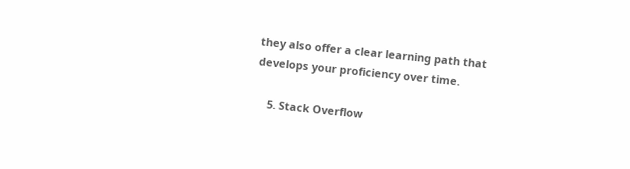they also offer a clear learning path that develops your proficiency over time.

    5. Stack Overflow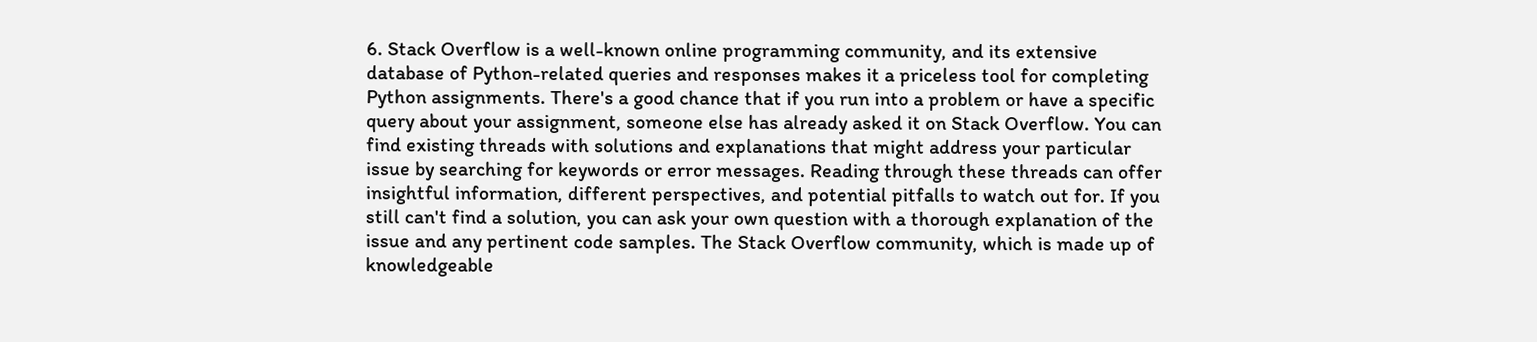6. Stack Overflow is a well-known online programming community, and its extensive database of Python-related queries and responses makes it a priceless tool for completing Python assignments. There's a good chance that if you run into a problem or have a specific query about your assignment, someone else has already asked it on Stack Overflow. You can find existing threads with solutions and explanations that might address your particular issue by searching for keywords or error messages. Reading through these threads can offer insightful information, different perspectives, and potential pitfalls to watch out for. If you still can't find a solution, you can ask your own question with a thorough explanation of the issue and any pertinent code samples. The Stack Overflow community, which is made up of knowledgeable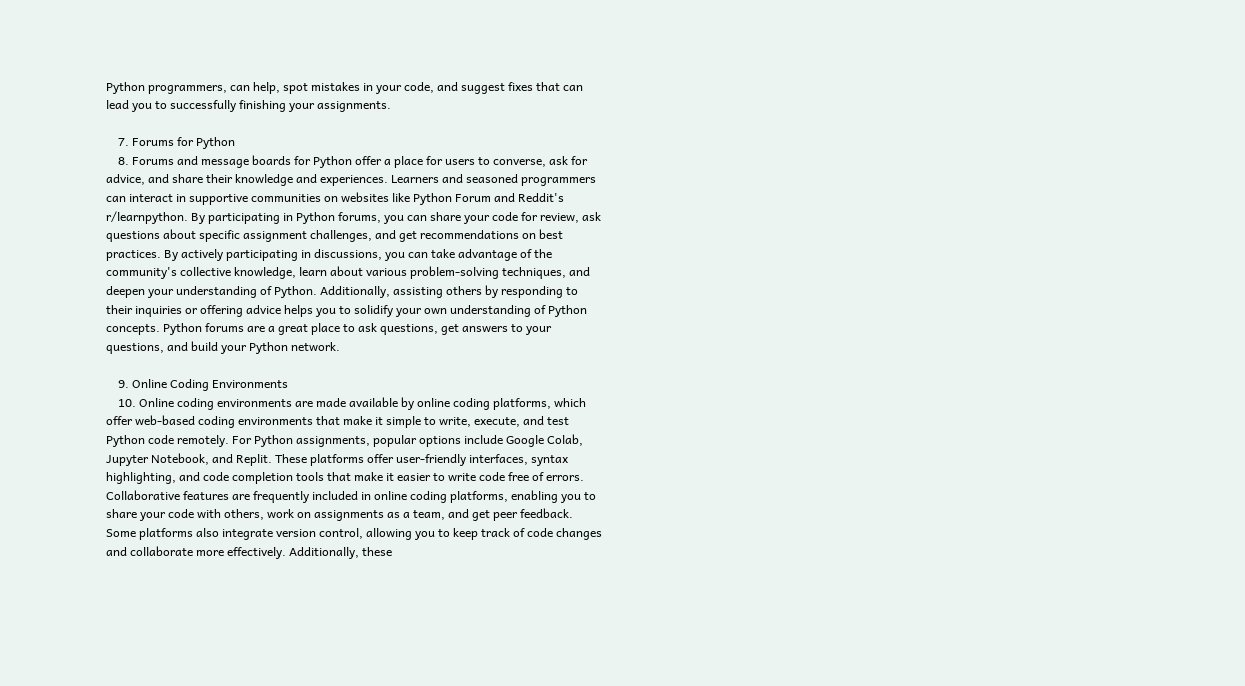Python programmers, can help, spot mistakes in your code, and suggest fixes that can lead you to successfully finishing your assignments.

    7. Forums for Python
    8. Forums and message boards for Python offer a place for users to converse, ask for advice, and share their knowledge and experiences. Learners and seasoned programmers can interact in supportive communities on websites like Python Forum and Reddit's r/learnpython. By participating in Python forums, you can share your code for review, ask questions about specific assignment challenges, and get recommendations on best practices. By actively participating in discussions, you can take advantage of the community's collective knowledge, learn about various problem-solving techniques, and deepen your understanding of Python. Additionally, assisting others by responding to their inquiries or offering advice helps you to solidify your own understanding of Python concepts. Python forums are a great place to ask questions, get answers to your questions, and build your Python network.

    9. Online Coding Environments
    10. Online coding environments are made available by online coding platforms, which offer web-based coding environments that make it simple to write, execute, and test Python code remotely. For Python assignments, popular options include Google Colab, Jupyter Notebook, and Replit. These platforms offer user-friendly interfaces, syntax highlighting, and code completion tools that make it easier to write code free of errors. Collaborative features are frequently included in online coding platforms, enabling you to share your code with others, work on assignments as a team, and get peer feedback. Some platforms also integrate version control, allowing you to keep track of code changes and collaborate more effectively. Additionally, these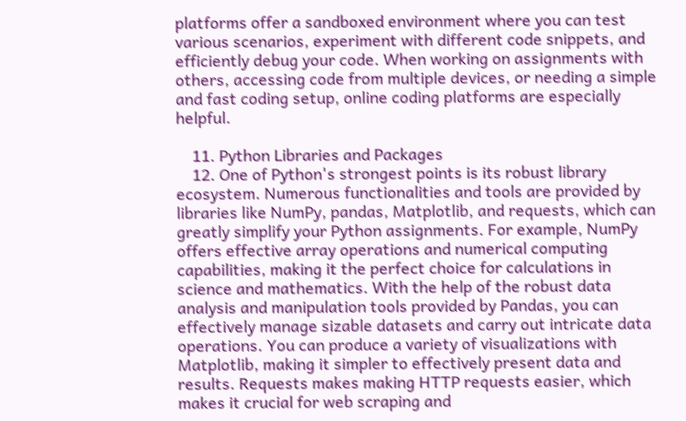platforms offer a sandboxed environment where you can test various scenarios, experiment with different code snippets, and efficiently debug your code. When working on assignments with others, accessing code from multiple devices, or needing a simple and fast coding setup, online coding platforms are especially helpful.

    11. Python Libraries and Packages
    12. One of Python's strongest points is its robust library ecosystem. Numerous functionalities and tools are provided by libraries like NumPy, pandas, Matplotlib, and requests, which can greatly simplify your Python assignments. For example, NumPy offers effective array operations and numerical computing capabilities, making it the perfect choice for calculations in science and mathematics. With the help of the robust data analysis and manipulation tools provided by Pandas, you can effectively manage sizable datasets and carry out intricate data operations. You can produce a variety of visualizations with Matplotlib, making it simpler to effectively present data and results. Requests makes making HTTP requests easier, which makes it crucial for web scraping and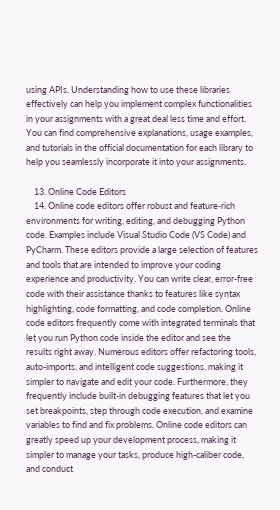using APIs. Understanding how to use these libraries effectively can help you implement complex functionalities in your assignments with a great deal less time and effort. You can find comprehensive explanations, usage examples, and tutorials in the official documentation for each library to help you seamlessly incorporate it into your assignments.

    13. Online Code Editors
    14. Online code editors offer robust and feature-rich environments for writing, editing, and debugging Python code. Examples include Visual Studio Code (VS Code) and PyCharm. These editors provide a large selection of features and tools that are intended to improve your coding experience and productivity. You can write clear, error-free code with their assistance thanks to features like syntax highlighting, code formatting, and code completion. Online code editors frequently come with integrated terminals that let you run Python code inside the editor and see the results right away. Numerous editors offer refactoring tools, auto-imports, and intelligent code suggestions, making it simpler to navigate and edit your code. Furthermore, they frequently include built-in debugging features that let you set breakpoints, step through code execution, and examine variables to find and fix problems. Online code editors can greatly speed up your development process, making it simpler to manage your tasks, produce high-caliber code, and conduct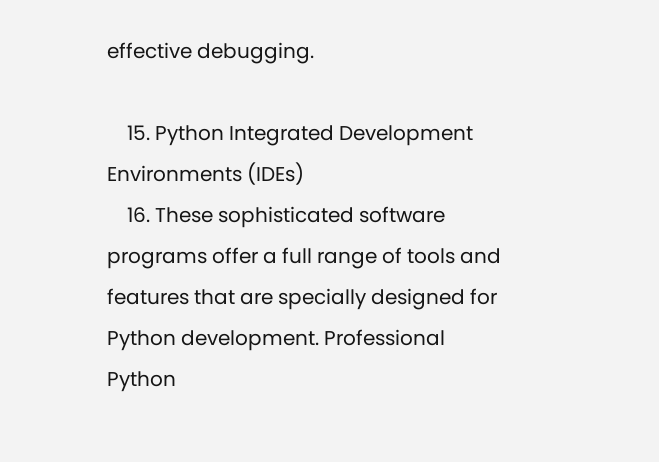effective debugging.

    15. Python Integrated Development Environments (IDEs)
    16. These sophisticated software programs offer a full range of tools and features that are specially designed for Python development. Professional Python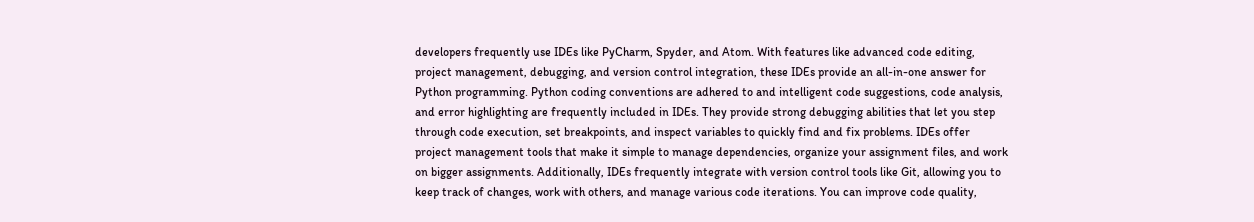developers frequently use IDEs like PyCharm, Spyder, and Atom. With features like advanced code editing, project management, debugging, and version control integration, these IDEs provide an all-in-one answer for Python programming. Python coding conventions are adhered to and intelligent code suggestions, code analysis, and error highlighting are frequently included in IDEs. They provide strong debugging abilities that let you step through code execution, set breakpoints, and inspect variables to quickly find and fix problems. IDEs offer project management tools that make it simple to manage dependencies, organize your assignment files, and work on bigger assignments. Additionally, IDEs frequently integrate with version control tools like Git, allowing you to keep track of changes, work with others, and manage various code iterations. You can improve code quality,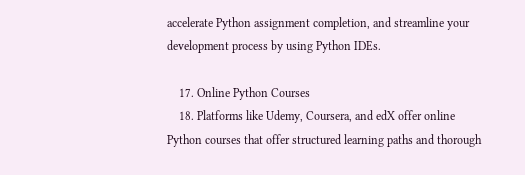accelerate Python assignment completion, and streamline your development process by using Python IDEs.

    17. Online Python Courses
    18. Platforms like Udemy, Coursera, and edX offer online Python courses that offer structured learning paths and thorough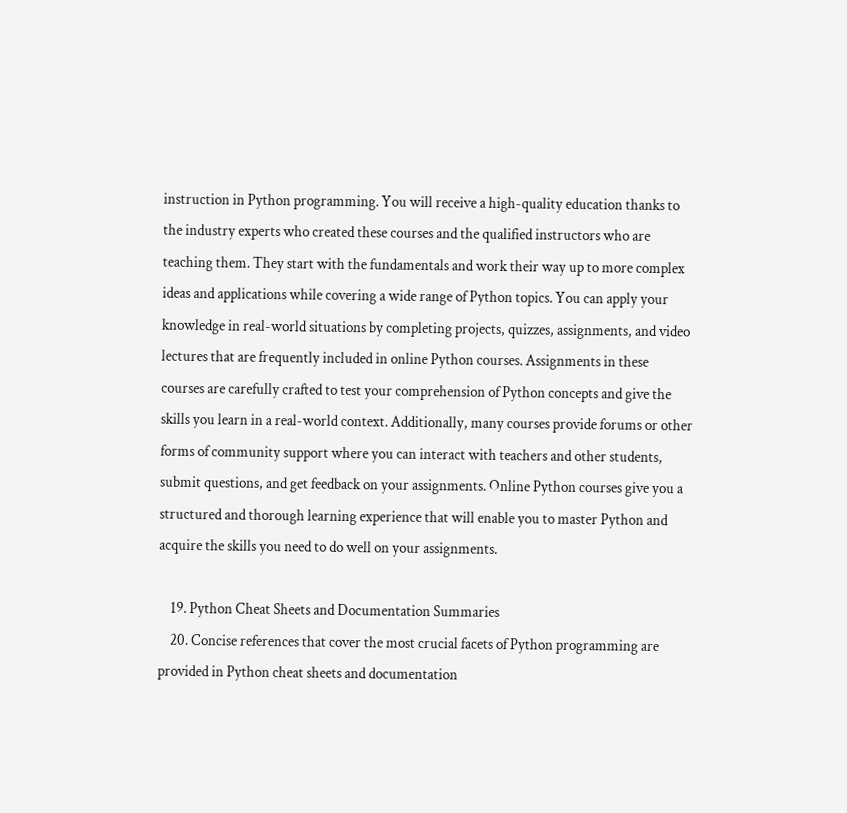instruction in Python programming. You will receive a high-quality education thanks to the industry experts who created these courses and the qualified instructors who are teaching them. They start with the fundamentals and work their way up to more complex ideas and applications while covering a wide range of Python topics. You can apply your knowledge in real-world situations by completing projects, quizzes, assignments, and video lectures that are frequently included in online Python courses. Assignments in these courses are carefully crafted to test your comprehension of Python concepts and give the skills you learn in a real-world context. Additionally, many courses provide forums or other forms of community support where you can interact with teachers and other students, submit questions, and get feedback on your assignments. Online Python courses give you a structured and thorough learning experience that will enable you to master Python and acquire the skills you need to do well on your assignments.

    19. Python Cheat Sheets and Documentation Summaries
    20. Concise references that cover the most crucial facets of Python programming are provided in Python cheat sheets and documentation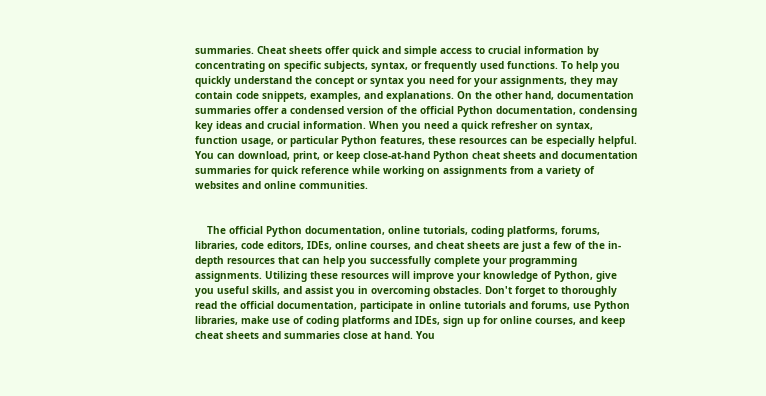summaries. Cheat sheets offer quick and simple access to crucial information by concentrating on specific subjects, syntax, or frequently used functions. To help you quickly understand the concept or syntax you need for your assignments, they may contain code snippets, examples, and explanations. On the other hand, documentation summaries offer a condensed version of the official Python documentation, condensing key ideas and crucial information. When you need a quick refresher on syntax, function usage, or particular Python features, these resources can be especially helpful. You can download, print, or keep close-at-hand Python cheat sheets and documentation summaries for quick reference while working on assignments from a variety of websites and online communities.


    The official Python documentation, online tutorials, coding platforms, forums, libraries, code editors, IDEs, online courses, and cheat sheets are just a few of the in-depth resources that can help you successfully complete your programming assignments. Utilizing these resources will improve your knowledge of Python, give you useful skills, and assist you in overcoming obstacles. Don't forget to thoroughly read the official documentation, participate in online tutorials and forums, use Python libraries, make use of coding platforms and IDEs, sign up for online courses, and keep cheat sheets and summaries close at hand. You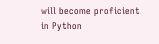will become proficient in Python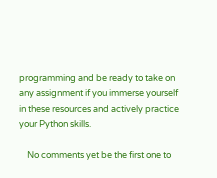programming and be ready to take on any assignment if you immerse yourself in these resources and actively practice your Python skills.

    No comments yet be the first one to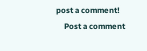post a comment!
    Post a comment